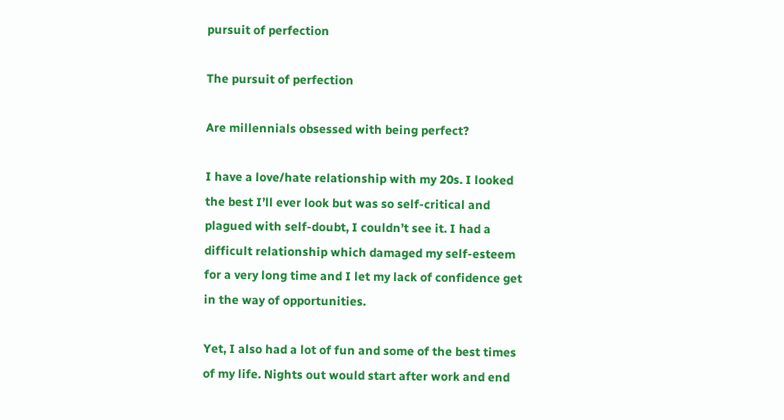pursuit of perfection

The pursuit of perfection

Are millennials obsessed with being perfect?

I have a love/hate relationship with my 20s. I looked the best I’ll ever look but was so self-critical and plagued with self-doubt, I couldn’t see it. I had a difficult relationship which damaged my self-esteem for a very long time and I let my lack of confidence get in the way of opportunities.

Yet, I also had a lot of fun and some of the best times of my life. Nights out would start after work and end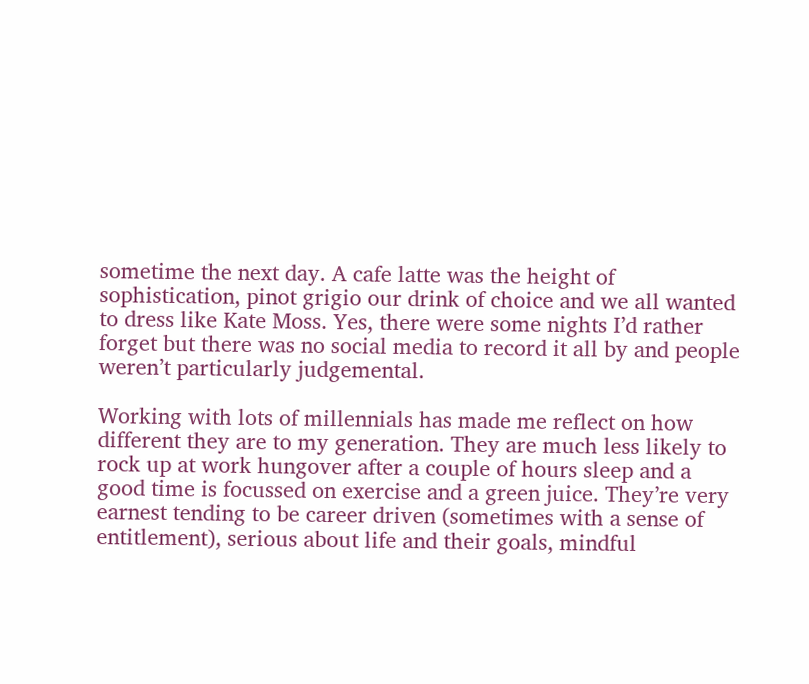sometime the next day. A cafe latte was the height of sophistication, pinot grigio our drink of choice and we all wanted to dress like Kate Moss. Yes, there were some nights I’d rather forget but there was no social media to record it all by and people weren’t particularly judgemental.

Working with lots of millennials has made me reflect on how different they are to my generation. They are much less likely to rock up at work hungover after a couple of hours sleep and a good time is focussed on exercise and a green juice. They’re very earnest tending to be career driven (sometimes with a sense of entitlement), serious about life and their goals, mindful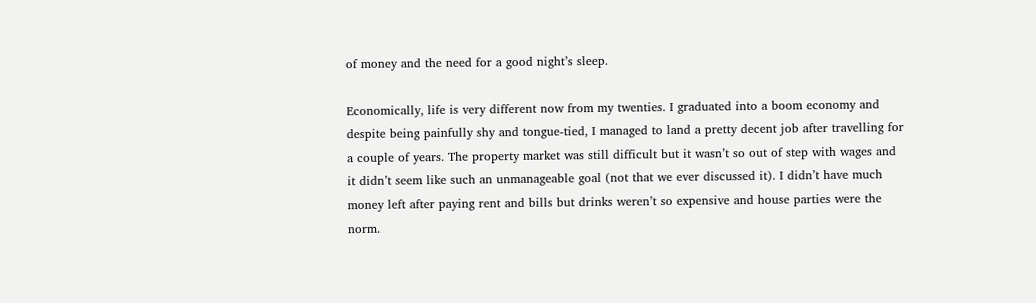of money and the need for a good night’s sleep.

Economically, life is very different now from my twenties. I graduated into a boom economy and despite being painfully shy and tongue-tied, I managed to land a pretty decent job after travelling for a couple of years. The property market was still difficult but it wasn’t so out of step with wages and it didn’t seem like such an unmanageable goal (not that we ever discussed it). I didn’t have much money left after paying rent and bills but drinks weren’t so expensive and house parties were the norm.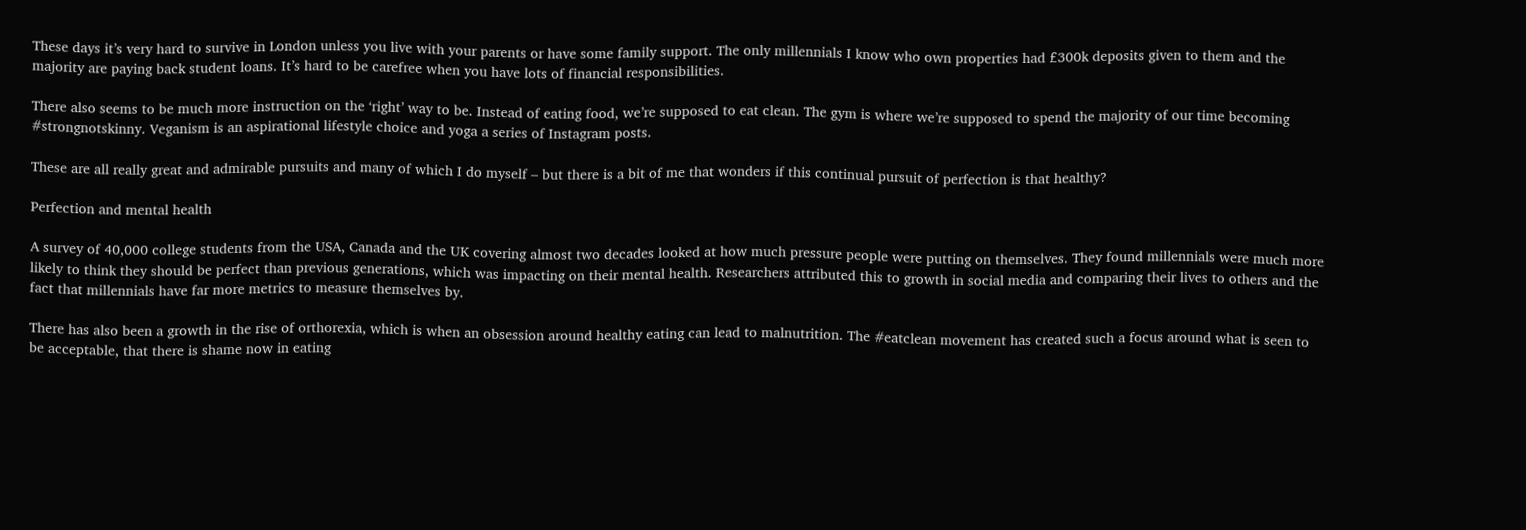These days it’s very hard to survive in London unless you live with your parents or have some family support. The only millennials I know who own properties had £300k deposits given to them and the majority are paying back student loans. It’s hard to be carefree when you have lots of financial responsibilities.

There also seems to be much more instruction on the ‘right’ way to be. Instead of eating food, we’re supposed to eat clean. The gym is where we’re supposed to spend the majority of our time becoming #strongnotskinny. Veganism is an aspirational lifestyle choice and yoga a series of Instagram posts.

These are all really great and admirable pursuits and many of which I do myself – but there is a bit of me that wonders if this continual pursuit of perfection is that healthy?

Perfection and mental health

A survey of 40,000 college students from the USA, Canada and the UK covering almost two decades looked at how much pressure people were putting on themselves. They found millennials were much more likely to think they should be perfect than previous generations, which was impacting on their mental health. Researchers attributed this to growth in social media and comparing their lives to others and the fact that millennials have far more metrics to measure themselves by.

There has also been a growth in the rise of orthorexia, which is when an obsession around healthy eating can lead to malnutrition. The #eatclean movement has created such a focus around what is seen to be acceptable, that there is shame now in eating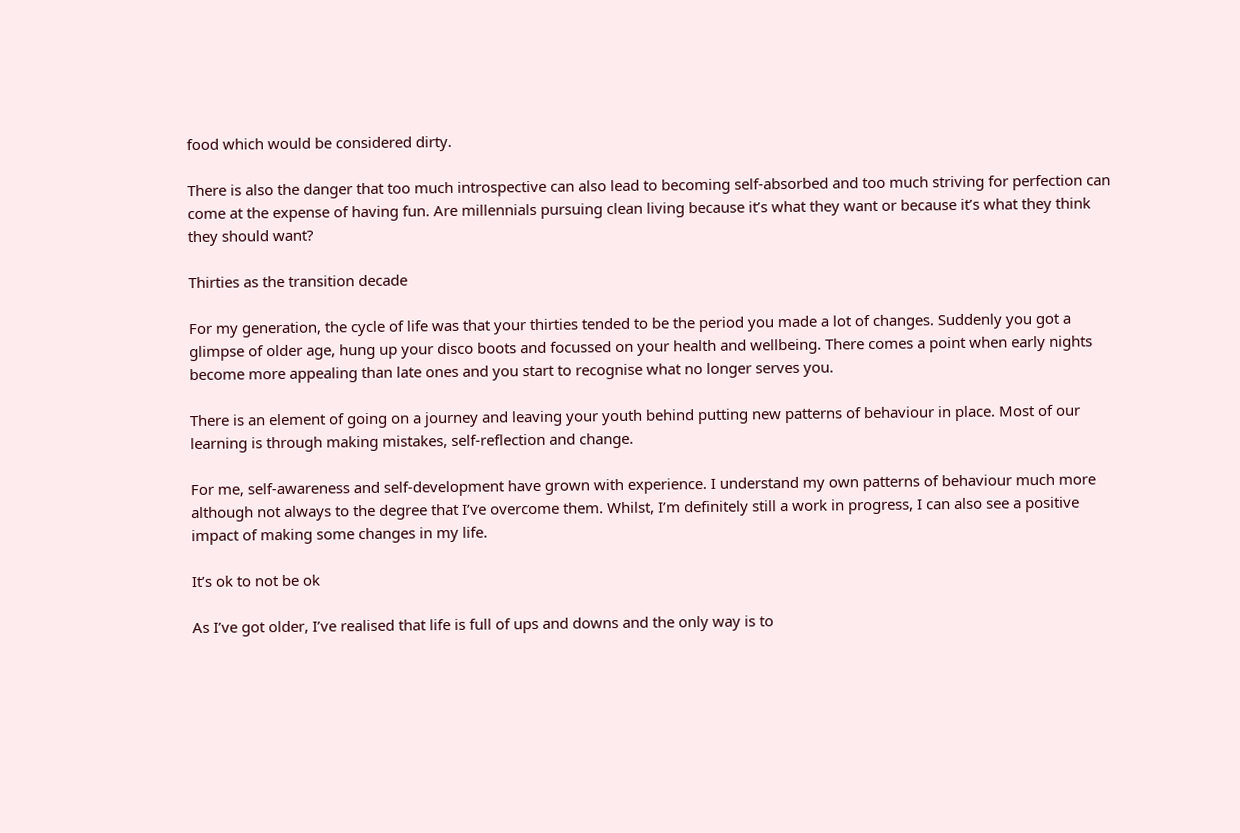food which would be considered dirty.

There is also the danger that too much introspective can also lead to becoming self-absorbed and too much striving for perfection can come at the expense of having fun. Are millennials pursuing clean living because it’s what they want or because it’s what they think they should want?

Thirties as the transition decade

For my generation, the cycle of life was that your thirties tended to be the period you made a lot of changes. Suddenly you got a glimpse of older age, hung up your disco boots and focussed on your health and wellbeing. There comes a point when early nights become more appealing than late ones and you start to recognise what no longer serves you.

There is an element of going on a journey and leaving your youth behind putting new patterns of behaviour in place. Most of our learning is through making mistakes, self-reflection and change.

For me, self-awareness and self-development have grown with experience. I understand my own patterns of behaviour much more although not always to the degree that I’ve overcome them. Whilst, I’m definitely still a work in progress, I can also see a positive impact of making some changes in my life.

It’s ok to not be ok

As I’ve got older, I’ve realised that life is full of ups and downs and the only way is to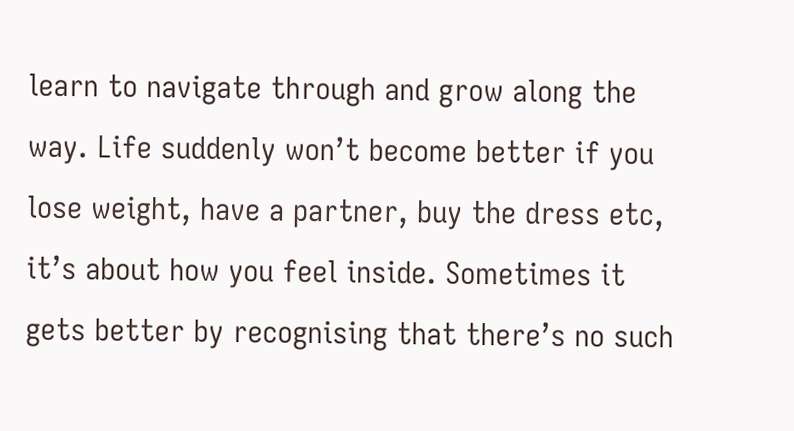learn to navigate through and grow along the way. Life suddenly won’t become better if you lose weight, have a partner, buy the dress etc, it’s about how you feel inside. Sometimes it gets better by recognising that there’s no such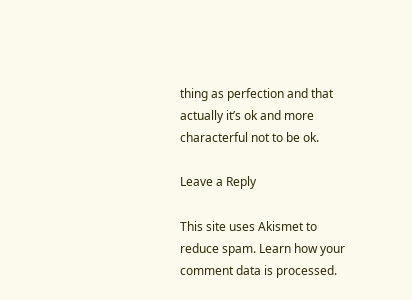thing as perfection and that actually it’s ok and more characterful not to be ok.

Leave a Reply

This site uses Akismet to reduce spam. Learn how your comment data is processed.